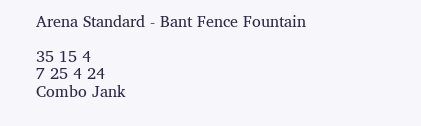Arena Standard - Bant Fence Fountain

35 15 4
7 25 4 24
Combo Jank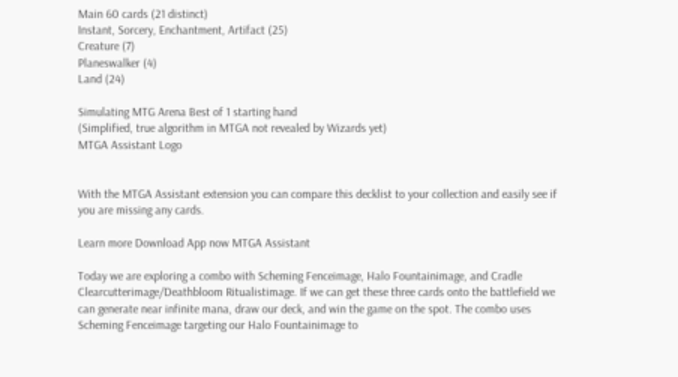Main 60 cards (21 distinct)
Instant, Sorcery, Enchantment, Artifact (25)
Creature (7)
Planeswalker (4)
Land (24)

Simulating MTG Arena Best of 1 starting hand
(Simplified, true algorithm in MTGA not revealed by Wizards yet)
MTGA Assistant Logo


With the MTGA Assistant extension you can compare this decklist to your collection and easily see if you are missing any cards.

Learn more Download App now MTGA Assistant

Today we are exploring a combo with Scheming Fenceimage, Halo Fountainimage, and Cradle Clearcutterimage/Deathbloom Ritualistimage. If we can get these three cards onto the battlefield we can generate near infinite mana, draw our deck, and win the game on the spot. The combo uses Scheming Fenceimage targeting our Halo Fountainimage to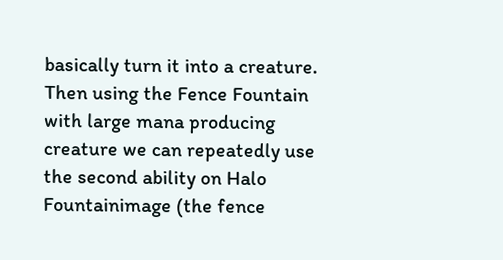basically turn it into a creature. Then using the Fence Fountain with large mana producing creature we can repeatedly use the second ability on Halo Fountainimage (the fence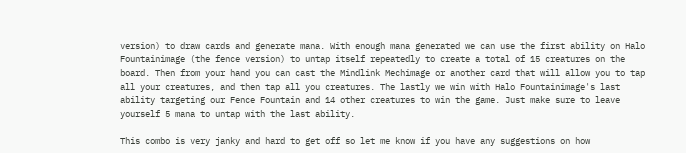version) to draw cards and generate mana. With enough mana generated we can use the first ability on Halo Fountainimage (the fence version) to untap itself repeatedly to create a total of 15 creatures on the board. Then from your hand you can cast the Mindlink Mechimage or another card that will allow you to tap all your creatures, and then tap all you creatures. The lastly we win with Halo Fountainimage's last ability targeting our Fence Fountain and 14 other creatures to win the game. Just make sure to leave yourself 5 mana to untap with the last ability.

This combo is very janky and hard to get off so let me know if you have any suggestions on how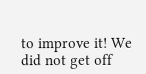to improve it! We did not get off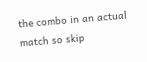the combo in an actual match so skip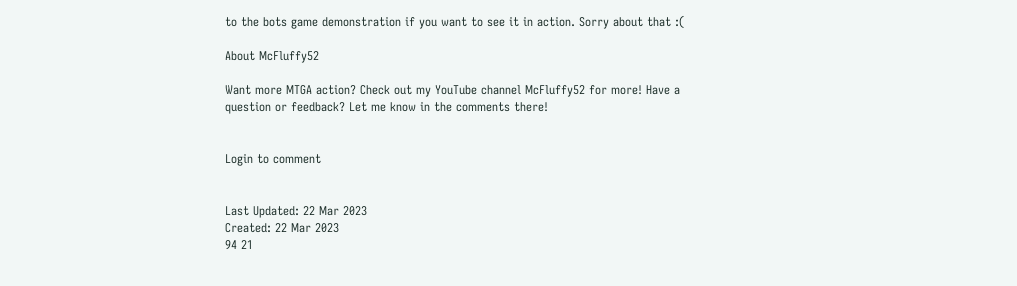to the bots game demonstration if you want to see it in action. Sorry about that :(

About McFluffy52

Want more MTGA action? Check out my YouTube channel McFluffy52 for more! Have a question or feedback? Let me know in the comments there!


Login to comment


Last Updated: 22 Mar 2023
Created: 22 Mar 2023
94 21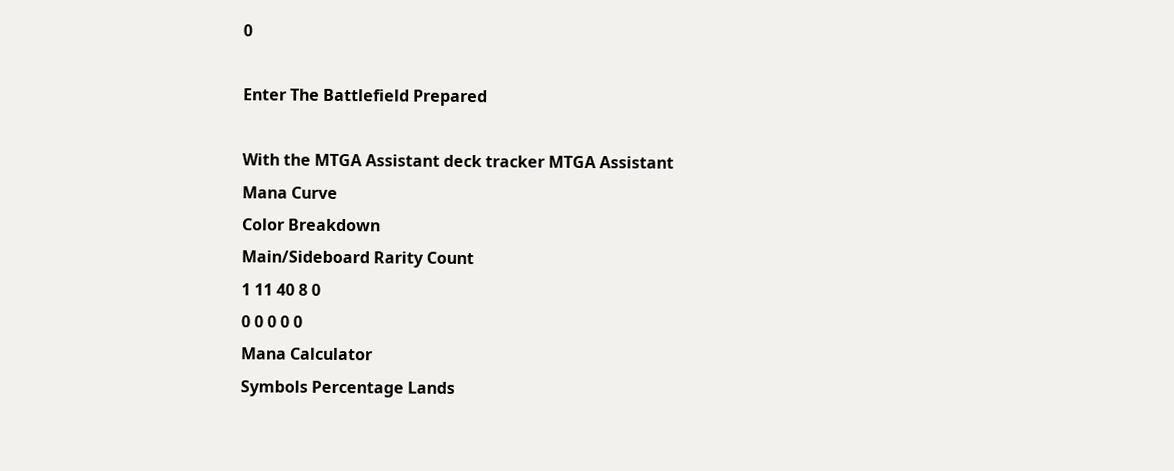0

Enter The Battlefield Prepared

With the MTGA Assistant deck tracker MTGA Assistant
Mana Curve
Color Breakdown
Main/Sideboard Rarity Count
1 11 40 8 0
0 0 0 0 0
Mana Calculator
Symbols Percentage Lands